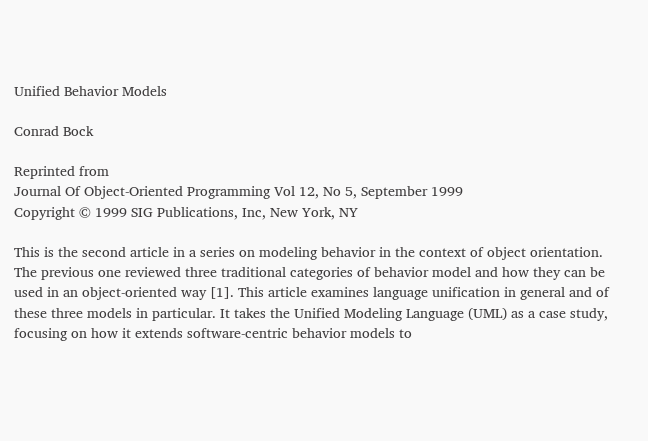Unified Behavior Models

Conrad Bock

Reprinted from
Journal Of Object-Oriented Programming Vol 12, No 5, September 1999
Copyright © 1999 SIG Publications, Inc, New York, NY

This is the second article in a series on modeling behavior in the context of object orientation. The previous one reviewed three traditional categories of behavior model and how they can be used in an object-oriented way [1]. This article examines language unification in general and of these three models in particular. It takes the Unified Modeling Language (UML) as a case study, focusing on how it extends software-centric behavior models to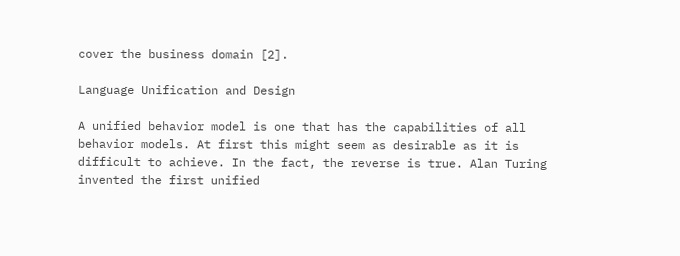cover the business domain [2].

Language Unification and Design

A unified behavior model is one that has the capabilities of all behavior models. At first this might seem as desirable as it is difficult to achieve. In the fact, the reverse is true. Alan Turing invented the first unified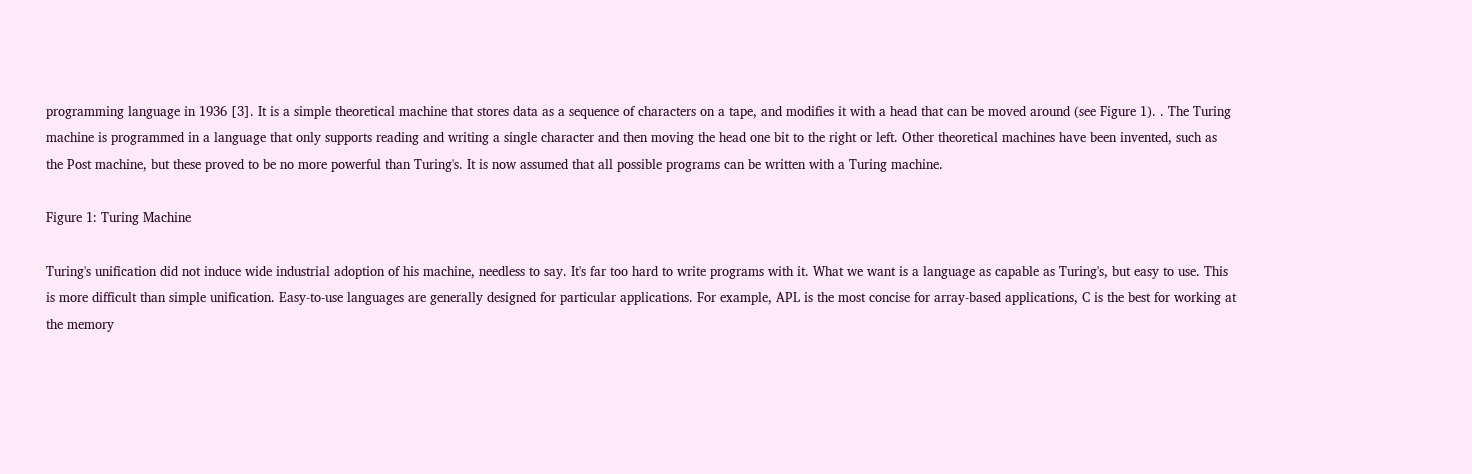programming language in 1936 [3]. It is a simple theoretical machine that stores data as a sequence of characters on a tape, and modifies it with a head that can be moved around (see Figure 1). . The Turing machine is programmed in a language that only supports reading and writing a single character and then moving the head one bit to the right or left. Other theoretical machines have been invented, such as the Post machine, but these proved to be no more powerful than Turing's. It is now assumed that all possible programs can be written with a Turing machine.

Figure 1: Turing Machine

Turing's unification did not induce wide industrial adoption of his machine, needless to say. It's far too hard to write programs with it. What we want is a language as capable as Turing's, but easy to use. This is more difficult than simple unification. Easy-to-use languages are generally designed for particular applications. For example, APL is the most concise for array-based applications, C is the best for working at the memory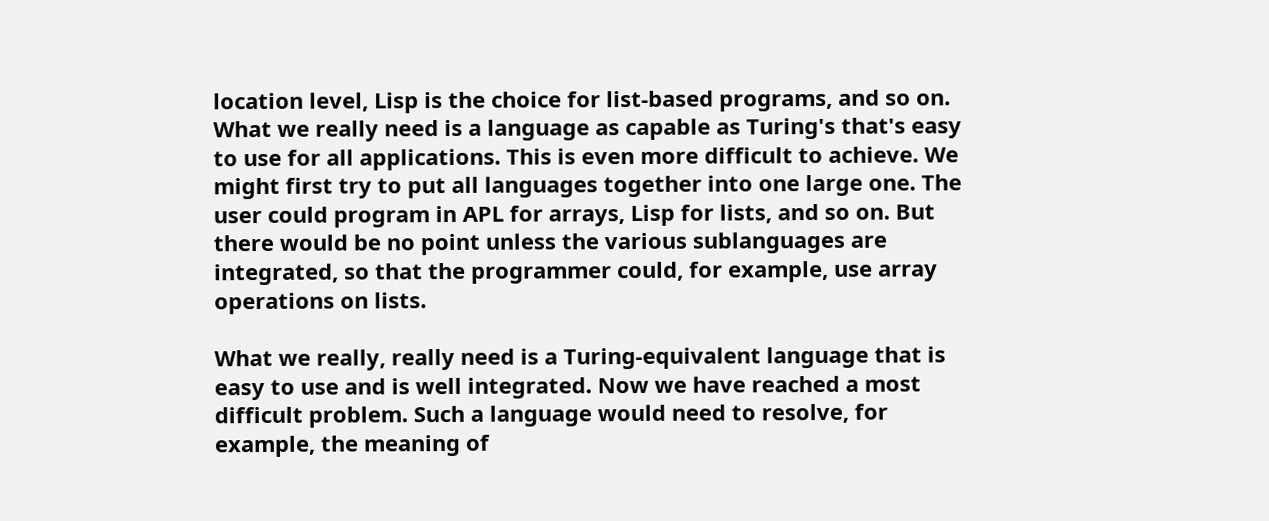location level, Lisp is the choice for list-based programs, and so on. What we really need is a language as capable as Turing's that's easy to use for all applications. This is even more difficult to achieve. We might first try to put all languages together into one large one. The user could program in APL for arrays, Lisp for lists, and so on. But there would be no point unless the various sublanguages are integrated, so that the programmer could, for example, use array operations on lists.

What we really, really need is a Turing-equivalent language that is easy to use and is well integrated. Now we have reached a most difficult problem. Such a language would need to resolve, for example, the meaning of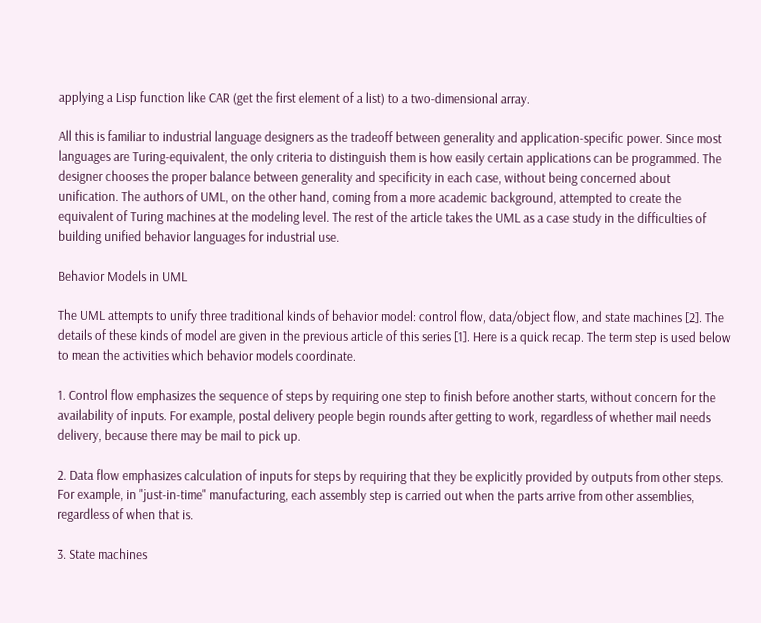applying a Lisp function like CAR (get the first element of a list) to a two-dimensional array.

All this is familiar to industrial language designers as the tradeoff between generality and application-specific power. Since most languages are Turing-equivalent, the only criteria to distinguish them is how easily certain applications can be programmed. The designer chooses the proper balance between generality and specificity in each case, without being concerned about unification. The authors of UML, on the other hand, coming from a more academic background, attempted to create the equivalent of Turing machines at the modeling level. The rest of the article takes the UML as a case study in the difficulties of building unified behavior languages for industrial use.

Behavior Models in UML

The UML attempts to unify three traditional kinds of behavior model: control flow, data/object flow, and state machines [2]. The details of these kinds of model are given in the previous article of this series [1]. Here is a quick recap. The term step is used below to mean the activities which behavior models coordinate.

1. Control flow emphasizes the sequence of steps by requiring one step to finish before another starts, without concern for the availability of inputs. For example, postal delivery people begin rounds after getting to work, regardless of whether mail needs delivery, because there may be mail to pick up.

2. Data flow emphasizes calculation of inputs for steps by requiring that they be explicitly provided by outputs from other steps. For example, in "just-in-time" manufacturing, each assembly step is carried out when the parts arrive from other assemblies, regardless of when that is.

3. State machines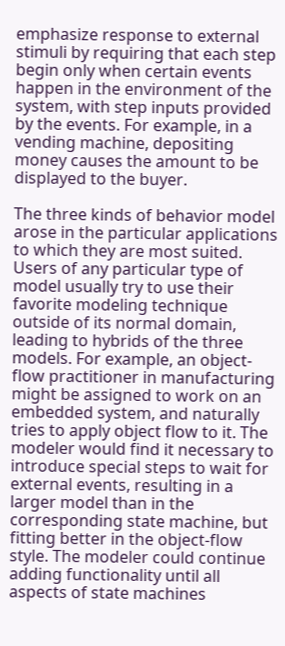emphasize response to external stimuli by requiring that each step begin only when certain events happen in the environment of the system, with step inputs provided by the events. For example, in a vending machine, depositing money causes the amount to be displayed to the buyer.

The three kinds of behavior model arose in the particular applications to which they are most suited. Users of any particular type of model usually try to use their favorite modeling technique outside of its normal domain, leading to hybrids of the three models. For example, an object-flow practitioner in manufacturing might be assigned to work on an embedded system, and naturally tries to apply object flow to it. The modeler would find it necessary to introduce special steps to wait for external events, resulting in a larger model than in the corresponding state machine, but fitting better in the object-flow style. The modeler could continue adding functionality until all aspects of state machines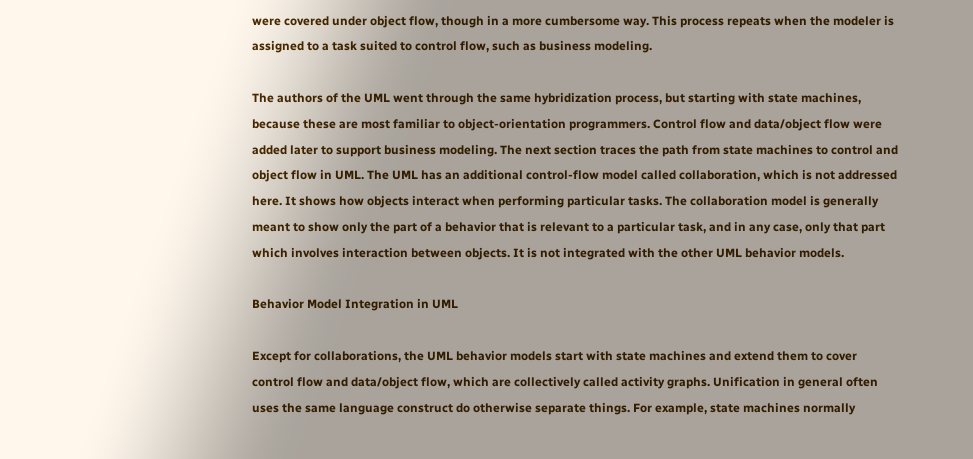were covered under object flow, though in a more cumbersome way. This process repeats when the modeler is assigned to a task suited to control flow, such as business modeling.

The authors of the UML went through the same hybridization process, but starting with state machines, because these are most familiar to object-orientation programmers. Control flow and data/object flow were added later to support business modeling. The next section traces the path from state machines to control and object flow in UML. The UML has an additional control-flow model called collaboration, which is not addressed here. It shows how objects interact when performing particular tasks. The collaboration model is generally meant to show only the part of a behavior that is relevant to a particular task, and in any case, only that part which involves interaction between objects. It is not integrated with the other UML behavior models.

Behavior Model Integration in UML

Except for collaborations, the UML behavior models start with state machines and extend them to cover control flow and data/object flow, which are collectively called activity graphs. Unification in general often uses the same language construct do otherwise separate things. For example, state machines normally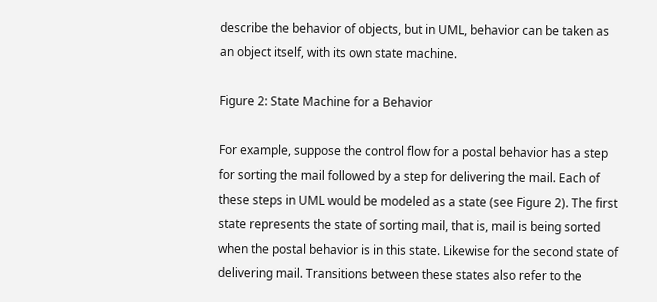describe the behavior of objects, but in UML, behavior can be taken as an object itself, with its own state machine.

Figure 2: State Machine for a Behavior

For example, suppose the control flow for a postal behavior has a step for sorting the mail followed by a step for delivering the mail. Each of these steps in UML would be modeled as a state (see Figure 2). The first state represents the state of sorting mail, that is, mail is being sorted when the postal behavior is in this state. Likewise for the second state of delivering mail. Transitions between these states also refer to the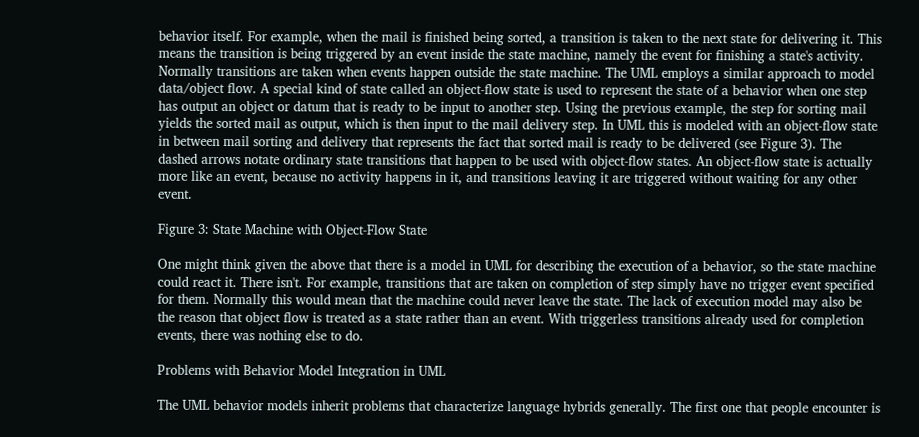behavior itself. For example, when the mail is finished being sorted, a transition is taken to the next state for delivering it. This means the transition is being triggered by an event inside the state machine, namely the event for finishing a state's activity. Normally transitions are taken when events happen outside the state machine. The UML employs a similar approach to model data/object flow. A special kind of state called an object-flow state is used to represent the state of a behavior when one step has output an object or datum that is ready to be input to another step. Using the previous example, the step for sorting mail yields the sorted mail as output, which is then input to the mail delivery step. In UML this is modeled with an object-flow state in between mail sorting and delivery that represents the fact that sorted mail is ready to be delivered (see Figure 3). The dashed arrows notate ordinary state transitions that happen to be used with object-flow states. An object-flow state is actually more like an event, because no activity happens in it, and transitions leaving it are triggered without waiting for any other event.

Figure 3: State Machine with Object-Flow State

One might think given the above that there is a model in UML for describing the execution of a behavior, so the state machine could react it. There isn't. For example, transitions that are taken on completion of step simply have no trigger event specified for them. Normally this would mean that the machine could never leave the state. The lack of execution model may also be the reason that object flow is treated as a state rather than an event. With triggerless transitions already used for completion events, there was nothing else to do.

Problems with Behavior Model Integration in UML

The UML behavior models inherit problems that characterize language hybrids generally. The first one that people encounter is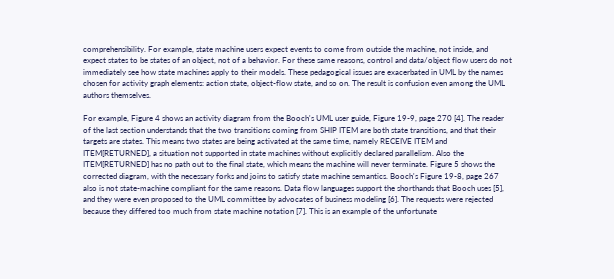comprehensibility. For example, state machine users expect events to come from outside the machine, not inside, and expect states to be states of an object, not of a behavior. For these same reasons, control and data/object flow users do not immediately see how state machines apply to their models. These pedagogical issues are exacerbated in UML by the names chosen for activity graph elements: action state, object-flow state, and so on. The result is confusion even among the UML authors themselves.

For example, Figure 4 shows an activity diagram from the Booch's UML user guide, Figure 19-9, page 270 [4]. The reader of the last section understands that the two transitions coming from SHIP ITEM are both state transitions, and that their targets are states. This means two states are being activated at the same time, namely RECEIVE ITEM and ITEM[RETURNED], a situation not supported in state machines without explicitly declared parallelism. Also the ITEM[RETURNED] has no path out to the final state, which means the machine will never terminate. Figure 5 shows the corrected diagram, with the necessary forks and joins to satisfy state machine semantics. Booch's Figure 19-8, page 267 also is not state-machine compliant for the same reasons. Data flow languages support the shorthands that Booch uses [5], and they were even proposed to the UML committee by advocates of business modeling [6]. The requests were rejected because they differed too much from state machine notation [7]. This is an example of the unfortunate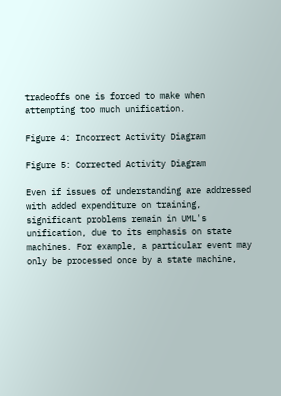tradeoffs one is forced to make when attempting too much unification.

Figure 4: Incorrect Activity Diagram

Figure 5: Corrected Activity Diagram

Even if issues of understanding are addressed with added expenditure on training, significant problems remain in UML's unification, due to its emphasis on state machines. For example, a particular event may only be processed once by a state machine,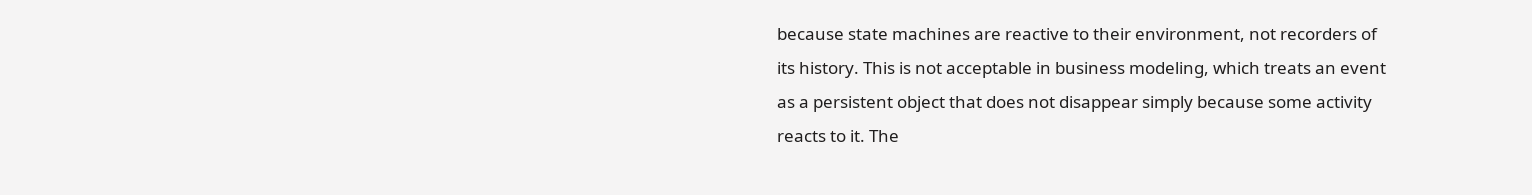because state machines are reactive to their environment, not recorders of its history. This is not acceptable in business modeling, which treats an event as a persistent object that does not disappear simply because some activity reacts to it. The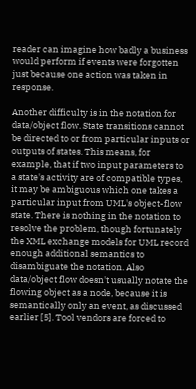reader can imagine how badly a business would perform if events were forgotten just because one action was taken in response.

Another difficulty is in the notation for data/object flow. State transitions cannot be directed to or from particular inputs or outputs of states. This means, for example, that if two input parameters to a state's activity are of compatible types, it may be ambiguous which one takes a particular input from UML's object-flow state. There is nothing in the notation to resolve the problem, though fortunately the XML exchange models for UML record enough additional semantics to disambiguate the notation. Also data/object flow doesn't usually notate the flowing object as a node, because it is semantically only an event, as discussed earlier [5]. Tool vendors are forced to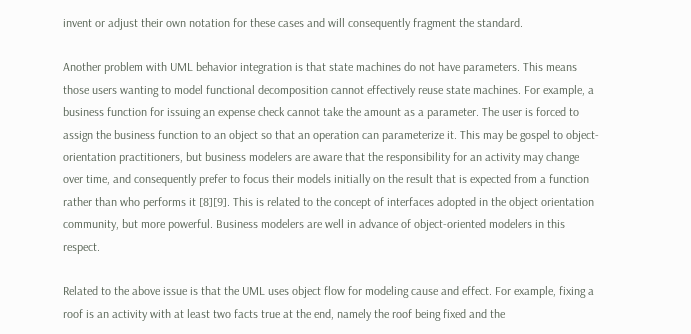invent or adjust their own notation for these cases and will consequently fragment the standard.

Another problem with UML behavior integration is that state machines do not have parameters. This means those users wanting to model functional decomposition cannot effectively reuse state machines. For example, a business function for issuing an expense check cannot take the amount as a parameter. The user is forced to assign the business function to an object so that an operation can parameterize it. This may be gospel to object-orientation practitioners, but business modelers are aware that the responsibility for an activity may change over time, and consequently prefer to focus their models initially on the result that is expected from a function rather than who performs it [8][9]. This is related to the concept of interfaces adopted in the object orientation community, but more powerful. Business modelers are well in advance of object-oriented modelers in this respect.

Related to the above issue is that the UML uses object flow for modeling cause and effect. For example, fixing a roof is an activity with at least two facts true at the end, namely the roof being fixed and the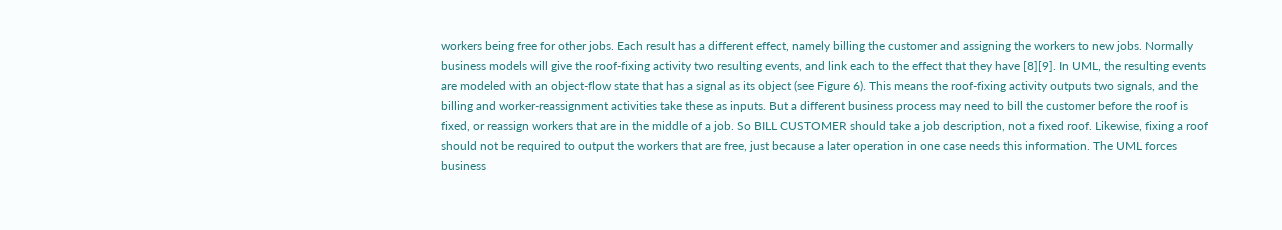workers being free for other jobs. Each result has a different effect, namely billing the customer and assigning the workers to new jobs. Normally business models will give the roof-fixing activity two resulting events, and link each to the effect that they have [8][9]. In UML, the resulting events are modeled with an object-flow state that has a signal as its object (see Figure 6). This means the roof-fixing activity outputs two signals, and the billing and worker-reassignment activities take these as inputs. But a different business process may need to bill the customer before the roof is fixed, or reassign workers that are in the middle of a job. So BILL CUSTOMER should take a job description, not a fixed roof. Likewise, fixing a roof should not be required to output the workers that are free, just because a later operation in one case needs this information. The UML forces business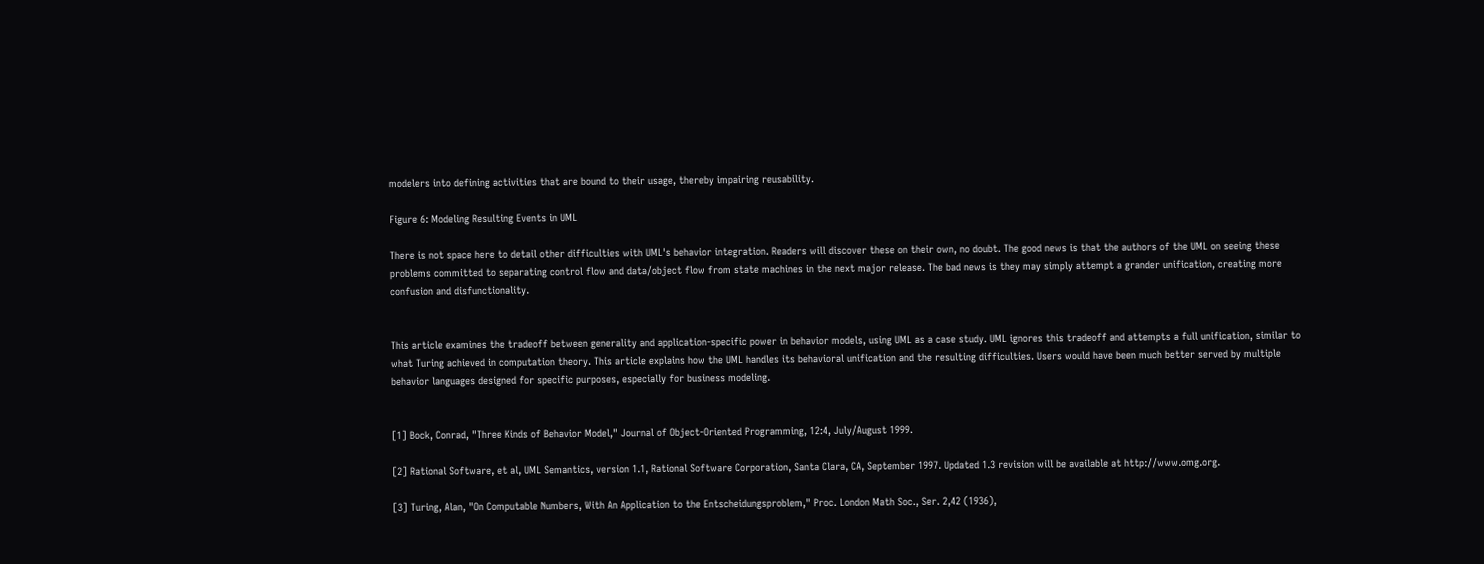modelers into defining activities that are bound to their usage, thereby impairing reusability.

Figure 6: Modeling Resulting Events in UML

There is not space here to detail other difficulties with UML's behavior integration. Readers will discover these on their own, no doubt. The good news is that the authors of the UML on seeing these problems committed to separating control flow and data/object flow from state machines in the next major release. The bad news is they may simply attempt a grander unification, creating more confusion and disfunctionality.


This article examines the tradeoff between generality and application-specific power in behavior models, using UML as a case study. UML ignores this tradeoff and attempts a full unification, similar to what Turing achieved in computation theory. This article explains how the UML handles its behavioral unification and the resulting difficulties. Users would have been much better served by multiple behavior languages designed for specific purposes, especially for business modeling.


[1] Bock, Conrad, "Three Kinds of Behavior Model," Journal of Object-Oriented Programming, 12:4, July/August 1999.

[2] Rational Software, et al, UML Semantics, version 1.1, Rational Software Corporation, Santa Clara, CA, September 1997. Updated 1.3 revision will be available at http://www.omg.org.

[3] Turing, Alan, "On Computable Numbers, With An Application to the Entscheidungsproblem," Proc. London Math Soc., Ser. 2,42 (1936),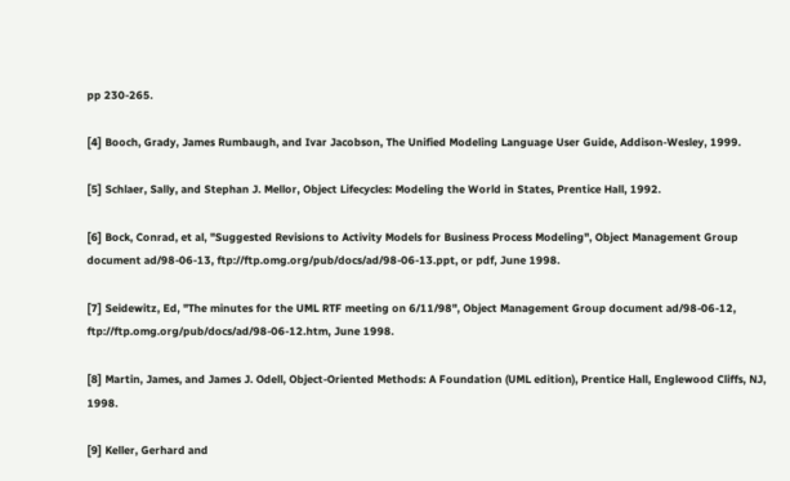pp 230-265.

[4] Booch, Grady, James Rumbaugh, and Ivar Jacobson, The Unified Modeling Language User Guide, Addison-Wesley, 1999.

[5] Schlaer, Sally, and Stephan J. Mellor, Object Lifecycles: Modeling the World in States, Prentice Hall, 1992.

[6] Bock, Conrad, et al, "Suggested Revisions to Activity Models for Business Process Modeling", Object Management Group document ad/98-06-13, ftp://ftp.omg.org/pub/docs/ad/98-06-13.ppt, or pdf, June 1998.

[7] Seidewitz, Ed, "The minutes for the UML RTF meeting on 6/11/98", Object Management Group document ad/98-06-12, ftp://ftp.omg.org/pub/docs/ad/98-06-12.htm, June 1998.

[8] Martin, James, and James J. Odell, Object-Oriented Methods: A Foundation (UML edition), Prentice Hall, Englewood Cliffs, NJ, 1998.

[9] Keller, Gerhard and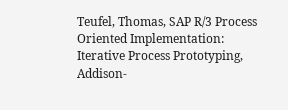Teufel, Thomas, SAP R/3 Process Oriented Implementation: Iterative Process Prototyping, Addison-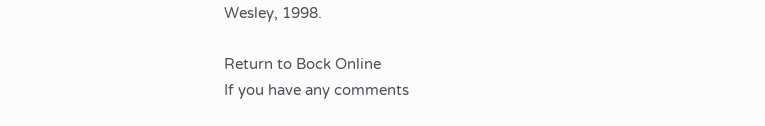Wesley, 1998.

Return to Bock Online
If you have any comments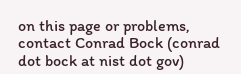on this page or problems, contact Conrad Bock (conrad dot bock at nist dot gov)